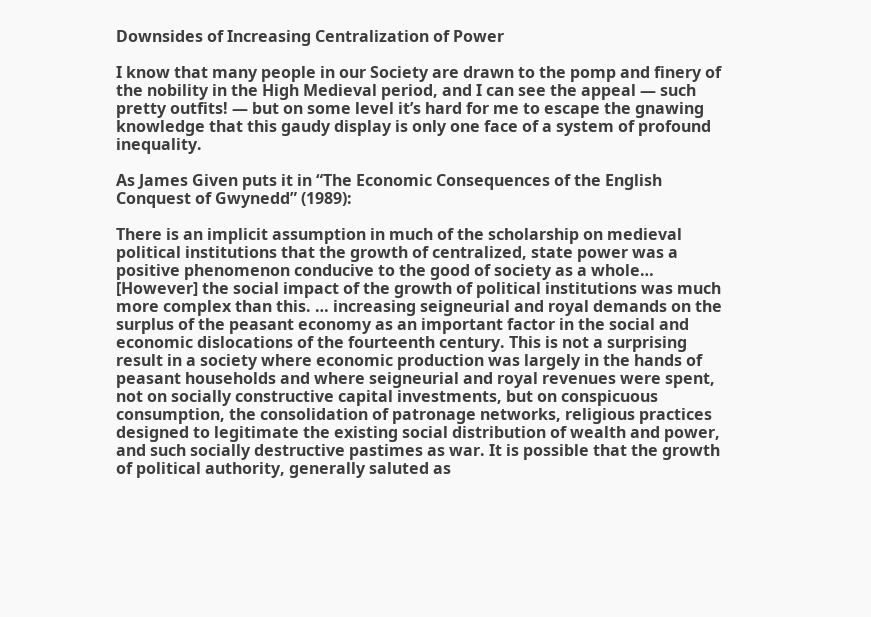Downsides of Increasing Centralization of Power

I know that many people in our Society are drawn to the pomp and finery of the nobility in the High Medieval period, and I can see the appeal — such pretty outfits! — but on some level it’s hard for me to escape the gnawing knowledge that this gaudy display is only one face of a system of profound inequality.

As James Given puts it in “The Economic Consequences of the English Conquest of Gwynedd” (1989):

There is an implicit assumption in much of the scholarship on medieval political institutions that the growth of centralized, state power was a positive phenomenon conducive to the good of society as a whole… [However] the social impact of the growth of political institutions was much more complex than this. … increasing seigneurial and royal demands on the surplus of the peasant economy as an important factor in the social and economic dislocations of the fourteenth century. This is not a surprising result in a society where economic production was largely in the hands of peasant households and where seigneurial and royal revenues were spent, not on socially constructive capital investments, but on conspicuous consumption, the consolidation of patronage networks, religious practices designed to legitimate the existing social distribution of wealth and power, and such socially destructive pastimes as war. It is possible that the growth of political authority, generally saluted as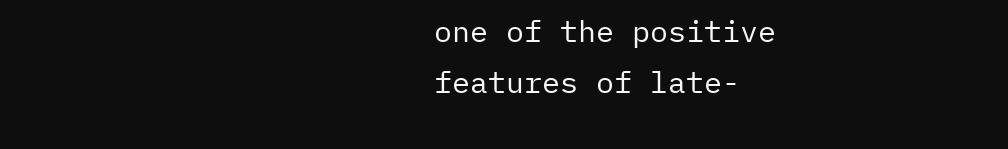one of the positive features of late-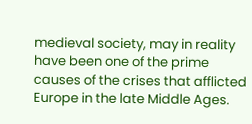medieval society, may in reality have been one of the prime causes of the crises that afflicted Europe in the late Middle Ages.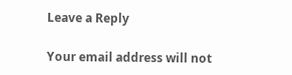Leave a Reply

Your email address will not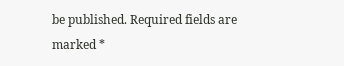be published. Required fields are marked *